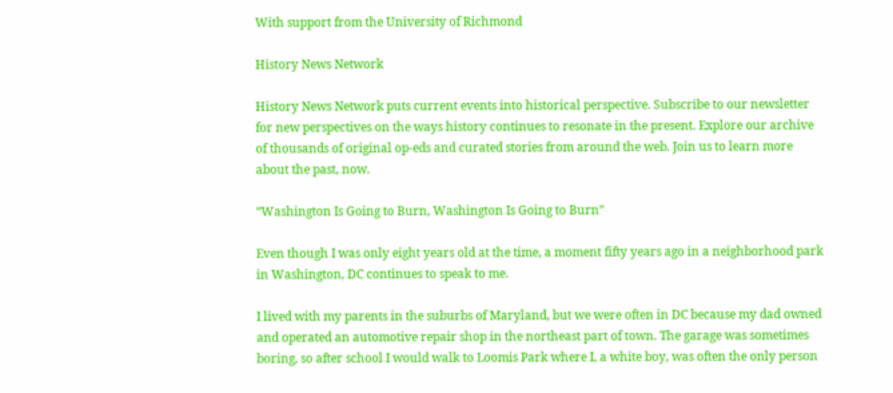With support from the University of Richmond

History News Network

History News Network puts current events into historical perspective. Subscribe to our newsletter for new perspectives on the ways history continues to resonate in the present. Explore our archive of thousands of original op-eds and curated stories from around the web. Join us to learn more about the past, now.

“Washington Is Going to Burn, Washington Is Going to Burn”

Even though I was only eight years old at the time, a moment fifty years ago in a neighborhood park in Washington, DC continues to speak to me.

I lived with my parents in the suburbs of Maryland, but we were often in DC because my dad owned and operated an automotive repair shop in the northeast part of town. The garage was sometimes boring, so after school I would walk to Loomis Park where I, a white boy, was often the only person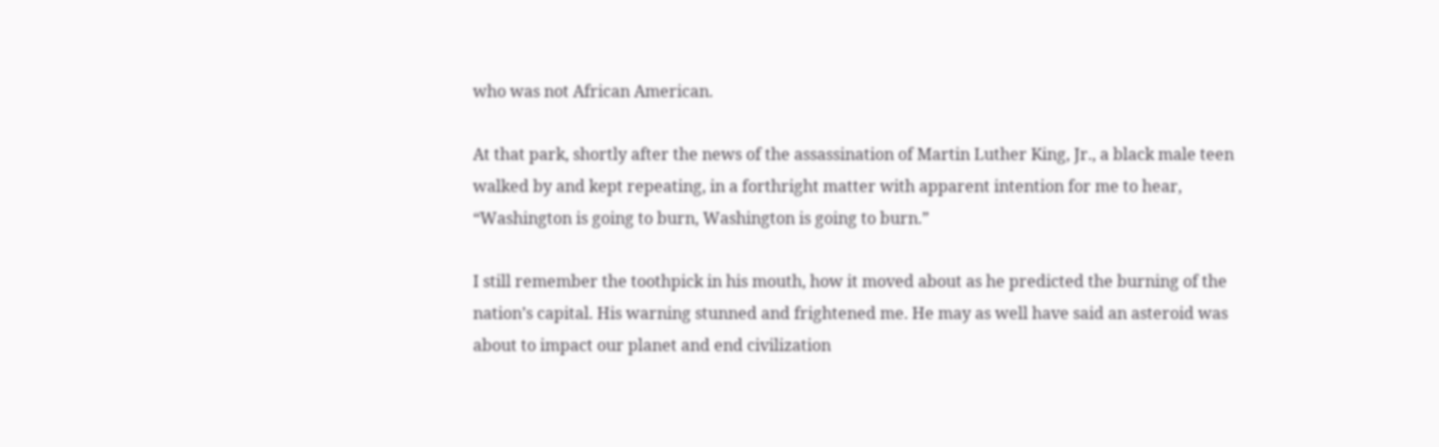who was not African American.

At that park, shortly after the news of the assassination of Martin Luther King, Jr., a black male teen walked by and kept repeating, in a forthright matter with apparent intention for me to hear, “Washington is going to burn, Washington is going to burn.”

I still remember the toothpick in his mouth, how it moved about as he predicted the burning of the nation’s capital. His warning stunned and frightened me. He may as well have said an asteroid was about to impact our planet and end civilization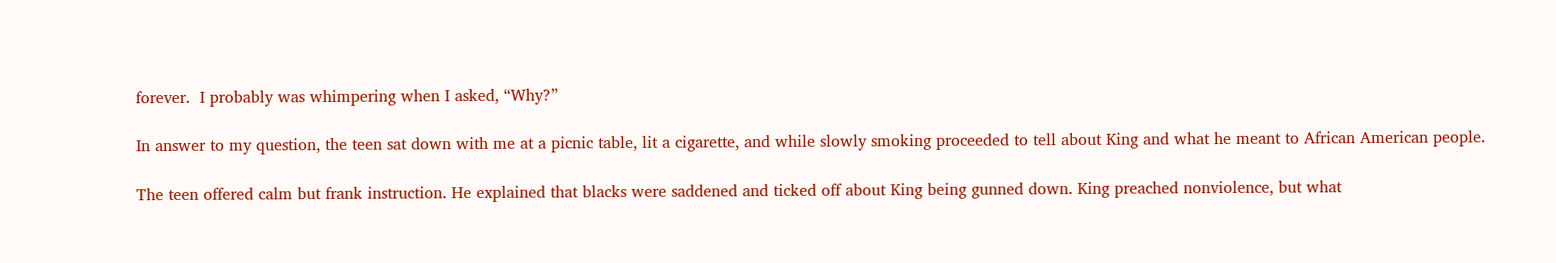forever.  I probably was whimpering when I asked, “Why?”

In answer to my question, the teen sat down with me at a picnic table, lit a cigarette, and while slowly smoking proceeded to tell about King and what he meant to African American people.

The teen offered calm but frank instruction. He explained that blacks were saddened and ticked off about King being gunned down. King preached nonviolence, but what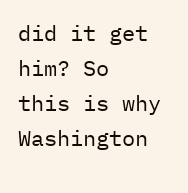did it get him? So this is why Washington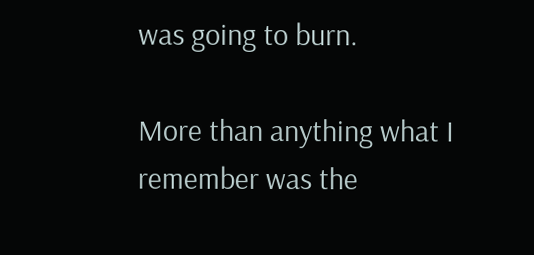was going to burn.

More than anything what I remember was the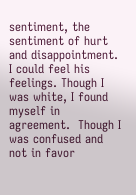sentiment, the sentiment of hurt and disappointment. I could feel his feelings. Though I was white, I found myself in agreement.  Though I was confused and not in favor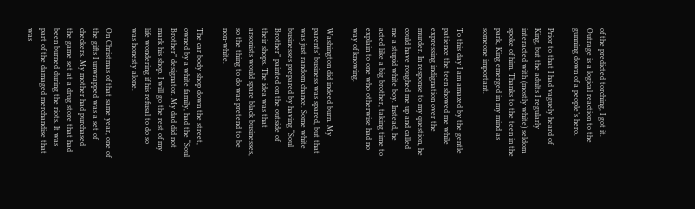of the predicted torching, I got it. Outrage is a logical reaction to the gunning down of a people’s hero.

Prior to that I had vaguely heard of King, but the adults I regularly interacted with (mostly white) seldom spoke of him. Thanks to the teen in the park, King emerged in my mind as someone important.

To this day I am amazed by the gentle patience the teen showed me while expressing indignation over the murder. In response to my question, he could have roughed me up and called me a stupid white boy. Instead, he acted like a big brother, taking time to explain to one who otherwise had no way of knowing.

Washington did indeed burn. My parents’ business was spared, but that was just random chance. Some white businesses prepared by having “Soul Brother” painted on the outside of their shops. The idea was that arsonists would spare black businesses, so the thing to do was pretend to be non-white.

The car body shop down the street, owned by a white family, had the “Soul Brother” designator. My dad did not mark his shop. I will go the rest of my life wondering if his refusal to do so was honesty alone.

On Christmas of that same year, one of the gifts I unwrapped was a set of checkers. My mother had purchased the game set at a drug store that had been burned during the riots. It was part of the damaged merchandise that was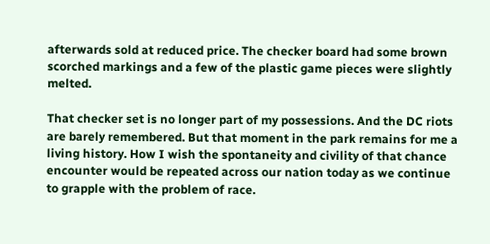afterwards sold at reduced price. The checker board had some brown scorched markings and a few of the plastic game pieces were slightly melted.

That checker set is no longer part of my possessions. And the DC riots are barely remembered. But that moment in the park remains for me a living history. How I wish the spontaneity and civility of that chance encounter would be repeated across our nation today as we continue to grapple with the problem of race.